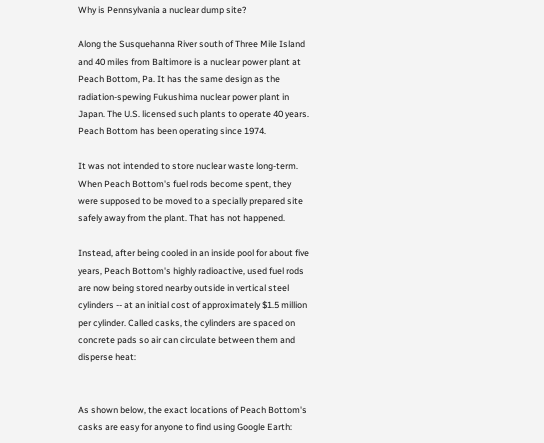Why is Pennsylvania a nuclear dump site?

Along the Susquehanna River south of Three Mile Island and 40 miles from Baltimore is a nuclear power plant at Peach Bottom, Pa. It has the same design as the radiation-spewing Fukushima nuclear power plant in Japan. The U.S. licensed such plants to operate 40 years. Peach Bottom has been operating since 1974.

It was not intended to store nuclear waste long-term. When Peach Bottom's fuel rods become spent, they were supposed to be moved to a specially prepared site safely away from the plant. That has not happened.

Instead, after being cooled in an inside pool for about five years, Peach Bottom's highly radioactive, used fuel rods are now being stored nearby outside in vertical steel cylinders -- at an initial cost of approximately $1.5 million per cylinder. Called casks, the cylinders are spaced on concrete pads so air can circulate between them and disperse heat:


As shown below, the exact locations of Peach Bottom's casks are easy for anyone to find using Google Earth: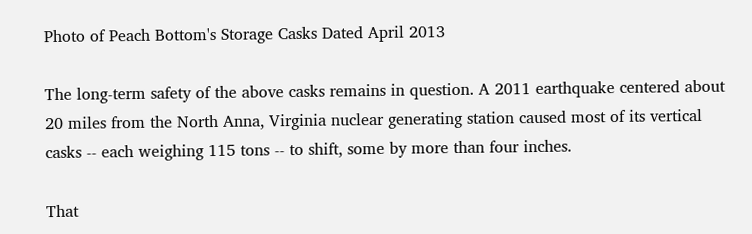Photo of Peach Bottom's Storage Casks Dated April 2013

The long-term safety of the above casks remains in question. A 2011 earthquake centered about 20 miles from the North Anna, Virginia nuclear generating station caused most of its vertical casks -- each weighing 115 tons -- to shift, some by more than four inches.

That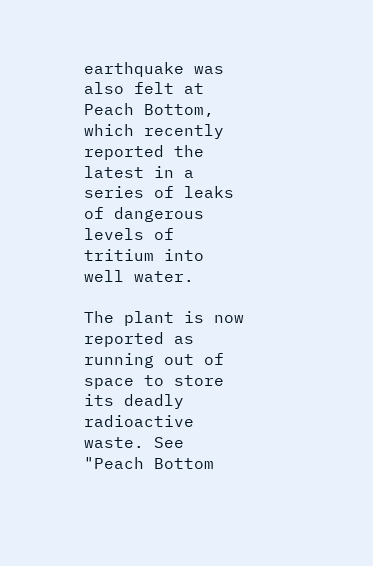earthquake was also felt at Peach Bottom, which recently reported the latest in a series of leaks of dangerous levels of tritium into well water.

The plant is now reported as running out of space to store its deadly radioactive waste. See "Peach Bottom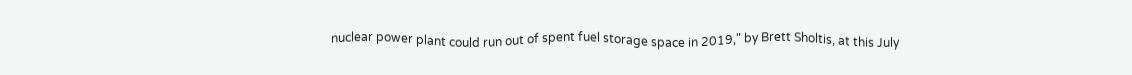nuclear power plant could run out of spent fuel storage space in 2019," by Brett Sholtis, at this July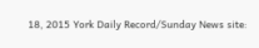18, 2015 York Daily Record/Sunday News site: